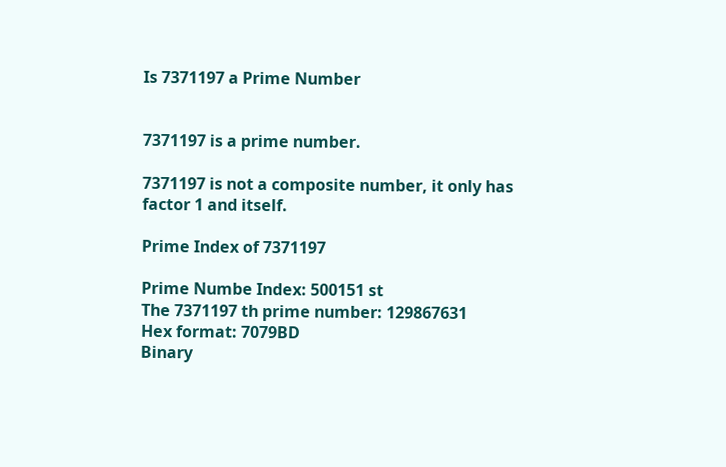Is 7371197 a Prime Number


7371197 is a prime number.

7371197 is not a composite number, it only has factor 1 and itself.

Prime Index of 7371197

Prime Numbe Index: 500151 st
The 7371197 th prime number: 129867631
Hex format: 7079BD
Binary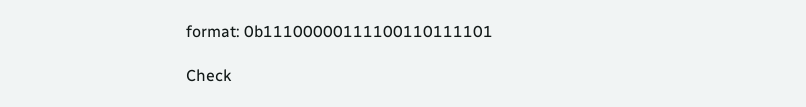format: 0b11100000111100110111101

Check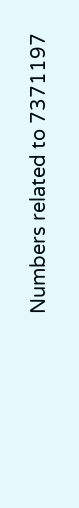Numbers related to 7371197